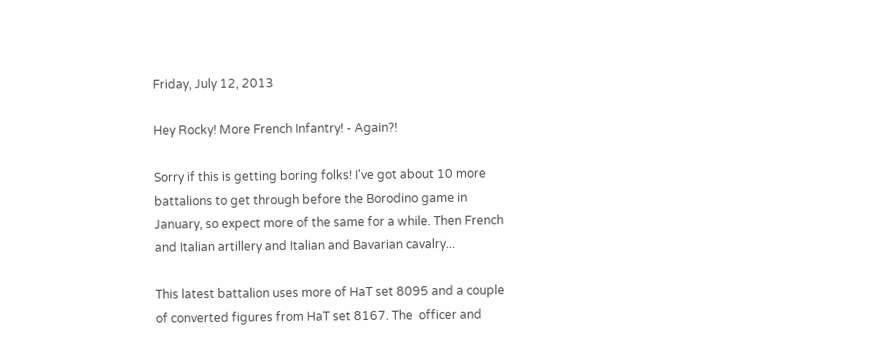Friday, July 12, 2013

Hey Rocky! More French Infantry! - Again?!

Sorry if this is getting boring folks! I've got about 10 more battalions to get through before the Borodino game in January, so expect more of the same for a while. Then French and Italian artillery and Italian and Bavarian cavalry...

This latest battalion uses more of HaT set 8095 and a couple of converted figures from HaT set 8167. The  officer and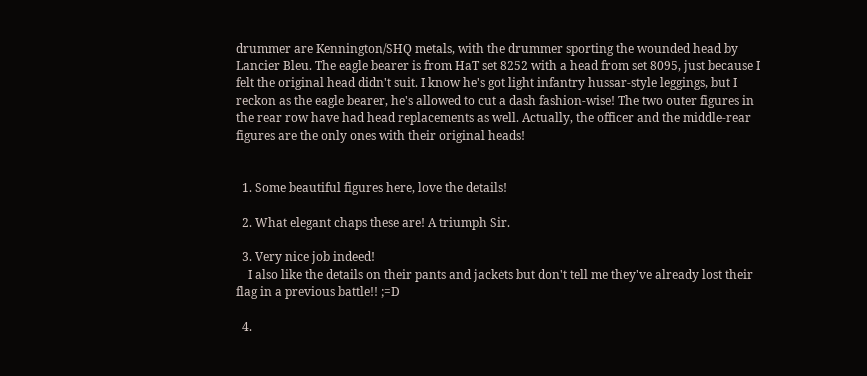drummer are Kennington/SHQ metals, with the drummer sporting the wounded head by Lancier Bleu. The eagle bearer is from HaT set 8252 with a head from set 8095, just because I felt the original head didn't suit. I know he's got light infantry hussar-style leggings, but I reckon as the eagle bearer, he's allowed to cut a dash fashion-wise! The two outer figures in the rear row have had head replacements as well. Actually, the officer and the middle-rear figures are the only ones with their original heads!


  1. Some beautiful figures here, love the details!

  2. What elegant chaps these are! A triumph Sir.

  3. Very nice job indeed!
    I also like the details on their pants and jackets but don't tell me they've already lost their flag in a previous battle!! ;=D

  4.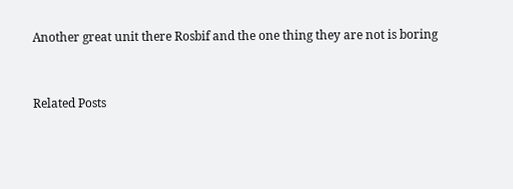Another great unit there Rosbif and the one thing they are not is boring


Related Posts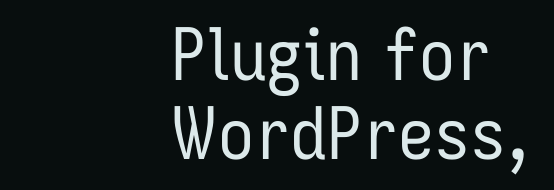Plugin for WordPress,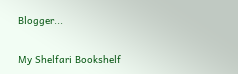Blogger...

My Shelfari Bookshelf